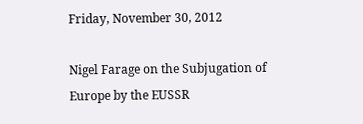Friday, November 30, 2012

Nigel Farage on the Subjugation of Europe by the EUSSR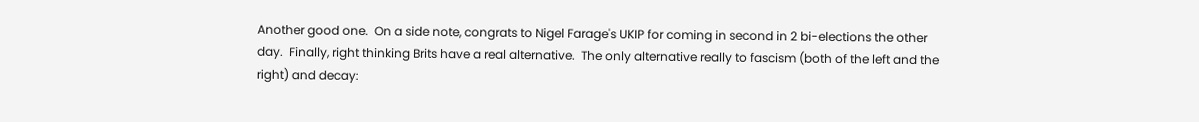Another good one.  On a side note, congrats to Nigel Farage's UKIP for coming in second in 2 bi-elections the other day.  Finally, right thinking Brits have a real alternative.  The only alternative really to fascism (both of the left and the right) and decay: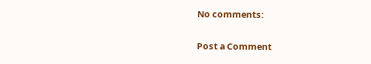No comments:

Post a Comment